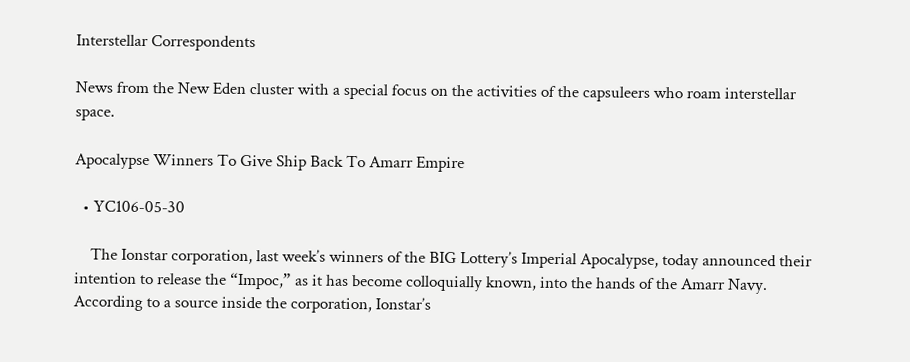Interstellar Correspondents

News from the New Eden cluster with a special focus on the activities of the capsuleers who roam interstellar space.

Apocalypse Winners To Give Ship Back To Amarr Empire

  • YC106-05-30

    The Ionstar corporation, last week’s winners of the BIG Lottery’s Imperial Apocalypse, today announced their intention to release the “Impoc,” as it has become colloquially known, into the hands of the Amarr Navy. According to a source inside the corporation, Ionstar’s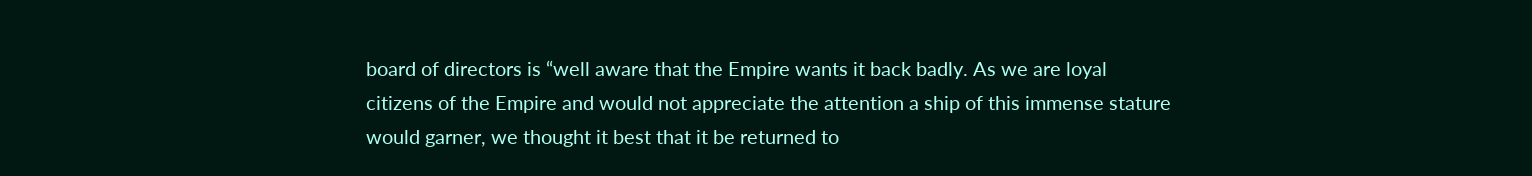board of directors is “well aware that the Empire wants it back badly. As we are loyal citizens of the Empire and would not appreciate the attention a ship of this immense stature would garner, we thought it best that it be returned to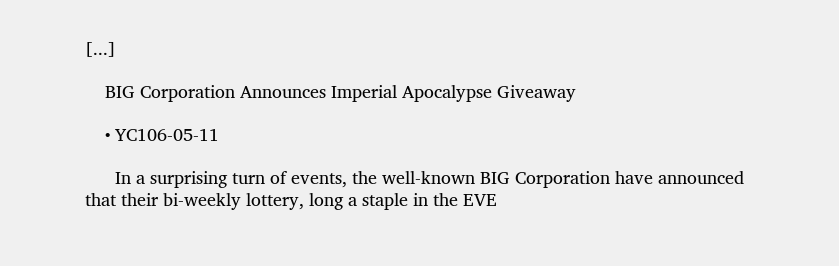[...]

    BIG Corporation Announces Imperial Apocalypse Giveaway

    • YC106-05-11

      In a surprising turn of events, the well-known BIG Corporation have announced that their bi-weekly lottery, long a staple in the EVE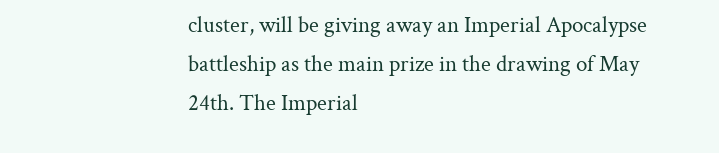cluster, will be giving away an Imperial Apocalypse battleship as the main prize in the drawing of May 24th. The Imperial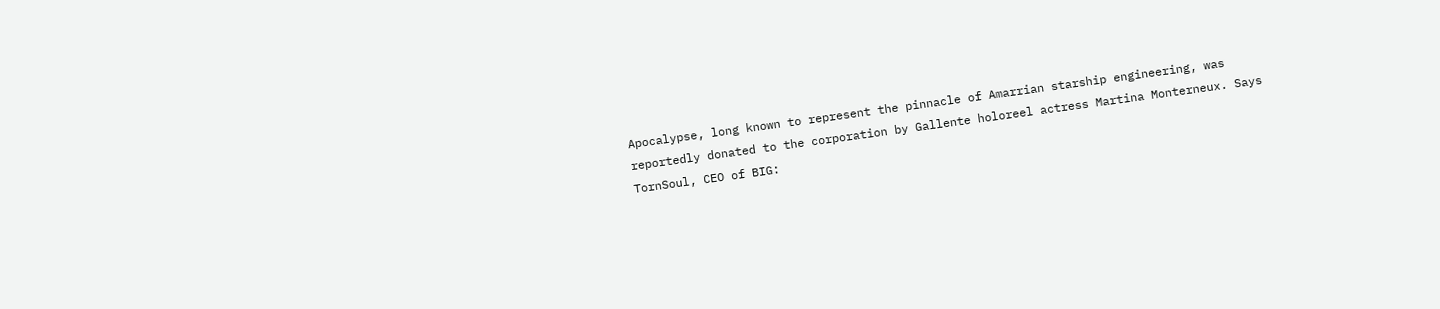Apocalypse, long known to represent the pinnacle of Amarrian starship engineering, was reportedly donated to the corporation by Gallente holoreel actress Martina Monterneux. Says TornSoul, CEO of BIG: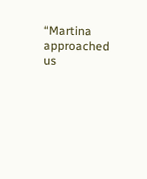“Martina approached us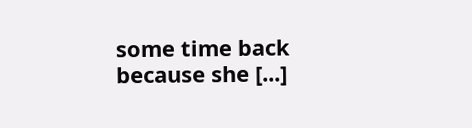some time back because she [...]